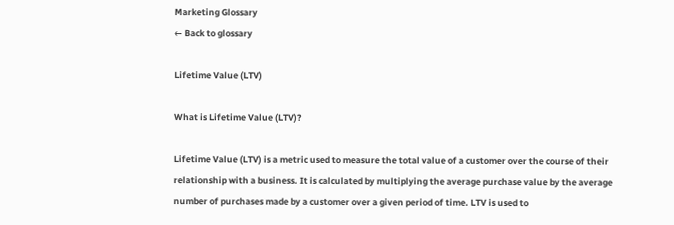Marketing Glossary
← Back to glossary

Lifetime Value (LTV)

What is Lifetime Value (LTV)?

Lifetime Value (LTV) is a metric used to measure the total value of a customer over the course of their relationship with a business. It is calculated by multiplying the average purchase value by the average number of purchases made by a customer over a given period of time. LTV is used to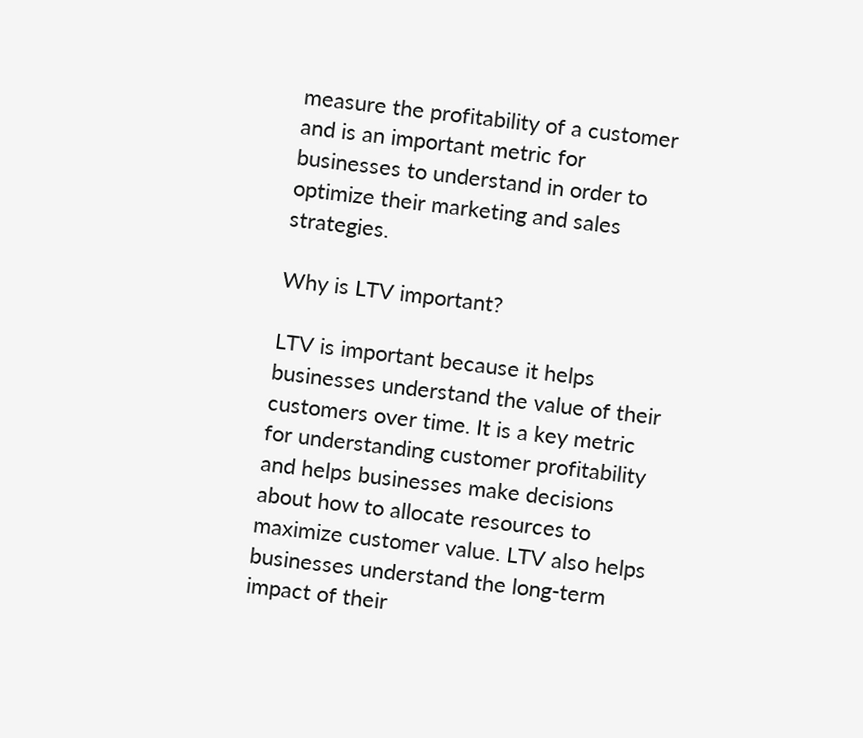measure the profitability of a customer and is an important metric for businesses to understand in order to optimize their marketing and sales strategies.

Why is LTV important?

LTV is important because it helps businesses understand the value of their customers over time. It is a key metric for understanding customer profitability and helps businesses make decisions about how to allocate resources to maximize customer value. LTV also helps businesses understand the long-term impact of their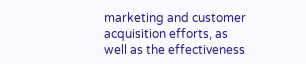marketing and customer acquisition efforts, as well as the effectiveness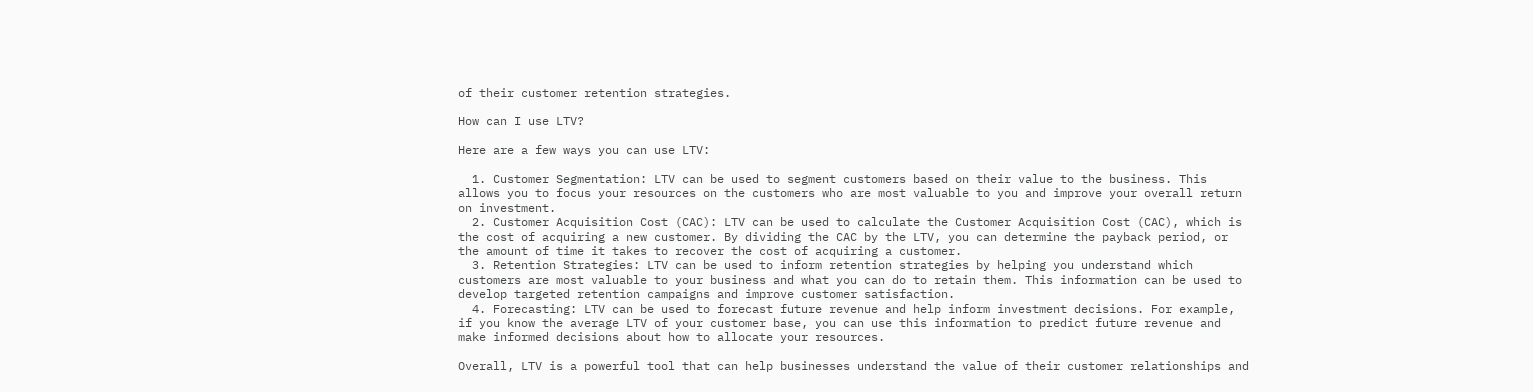of their customer retention strategies.

How can I use LTV?

Here are a few ways you can use LTV:

  1. Customer Segmentation: LTV can be used to segment customers based on their value to the business. This allows you to focus your resources on the customers who are most valuable to you and improve your overall return on investment.
  2. Customer Acquisition Cost (CAC): LTV can be used to calculate the Customer Acquisition Cost (CAC), which is the cost of acquiring a new customer. By dividing the CAC by the LTV, you can determine the payback period, or the amount of time it takes to recover the cost of acquiring a customer.
  3. Retention Strategies: LTV can be used to inform retention strategies by helping you understand which customers are most valuable to your business and what you can do to retain them. This information can be used to develop targeted retention campaigns and improve customer satisfaction.
  4. Forecasting: LTV can be used to forecast future revenue and help inform investment decisions. For example, if you know the average LTV of your customer base, you can use this information to predict future revenue and make informed decisions about how to allocate your resources.

Overall, LTV is a powerful tool that can help businesses understand the value of their customer relationships and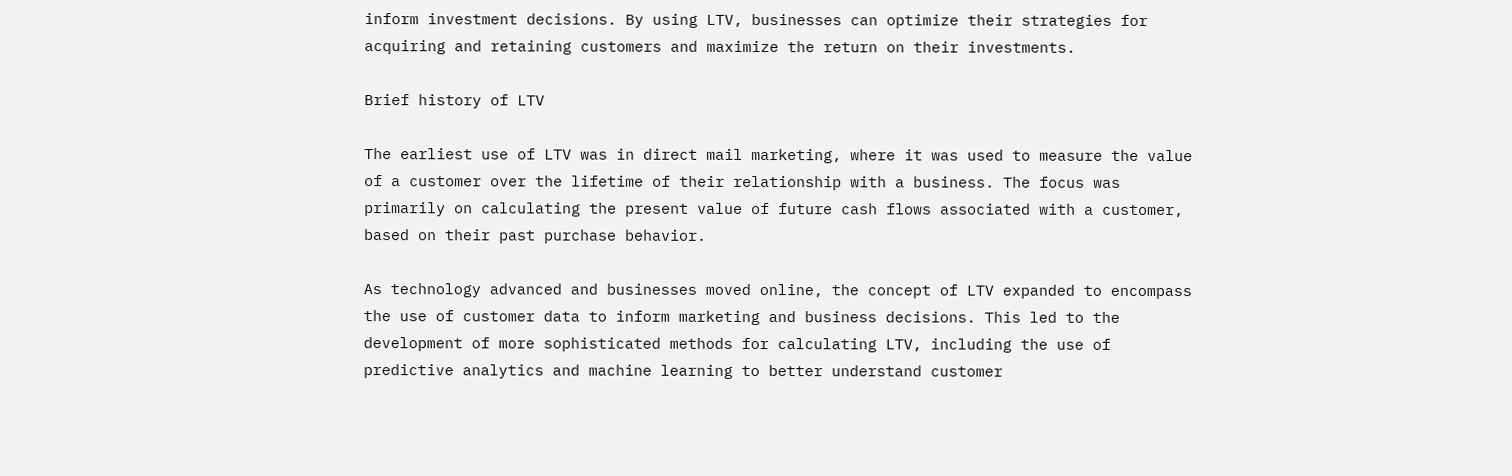inform investment decisions. By using LTV, businesses can optimize their strategies for acquiring and retaining customers and maximize the return on their investments.

Brief history of LTV

The earliest use of LTV was in direct mail marketing, where it was used to measure the value of a customer over the lifetime of their relationship with a business. The focus was primarily on calculating the present value of future cash flows associated with a customer, based on their past purchase behavior.

As technology advanced and businesses moved online, the concept of LTV expanded to encompass the use of customer data to inform marketing and business decisions. This led to the development of more sophisticated methods for calculating LTV, including the use of predictive analytics and machine learning to better understand customer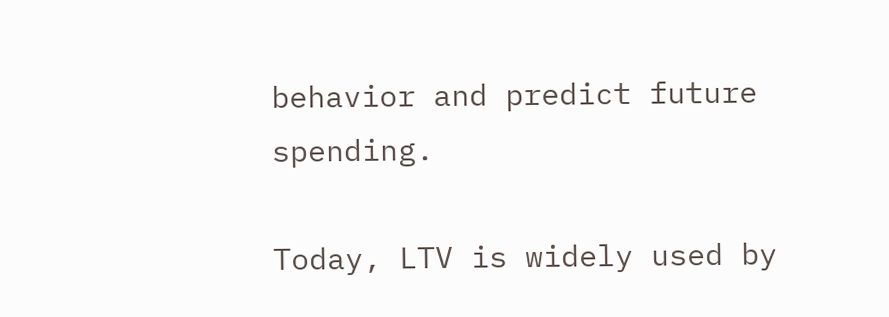behavior and predict future spending.

Today, LTV is widely used by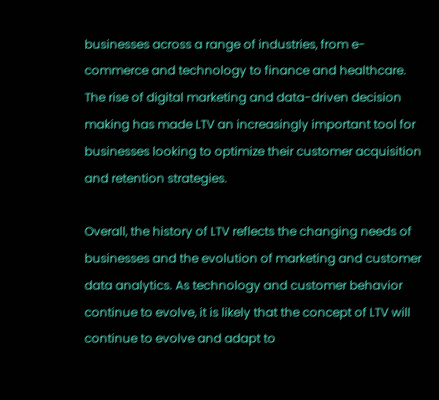businesses across a range of industries, from e-commerce and technology to finance and healthcare. The rise of digital marketing and data-driven decision making has made LTV an increasingly important tool for businesses looking to optimize their customer acquisition and retention strategies.

Overall, the history of LTV reflects the changing needs of businesses and the evolution of marketing and customer data analytics. As technology and customer behavior continue to evolve, it is likely that the concept of LTV will continue to evolve and adapt to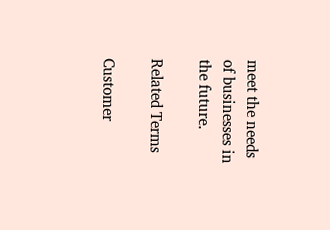meet the needs of businesses in the future.

Related Terms

Customer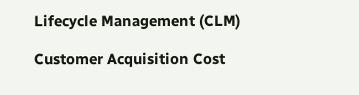Lifecycle Management (CLM)

Customer Acquisition Cost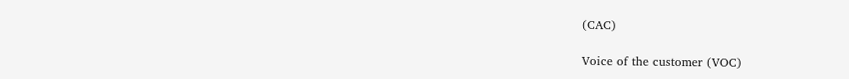(CAC)

Voice of the customer (VOC)